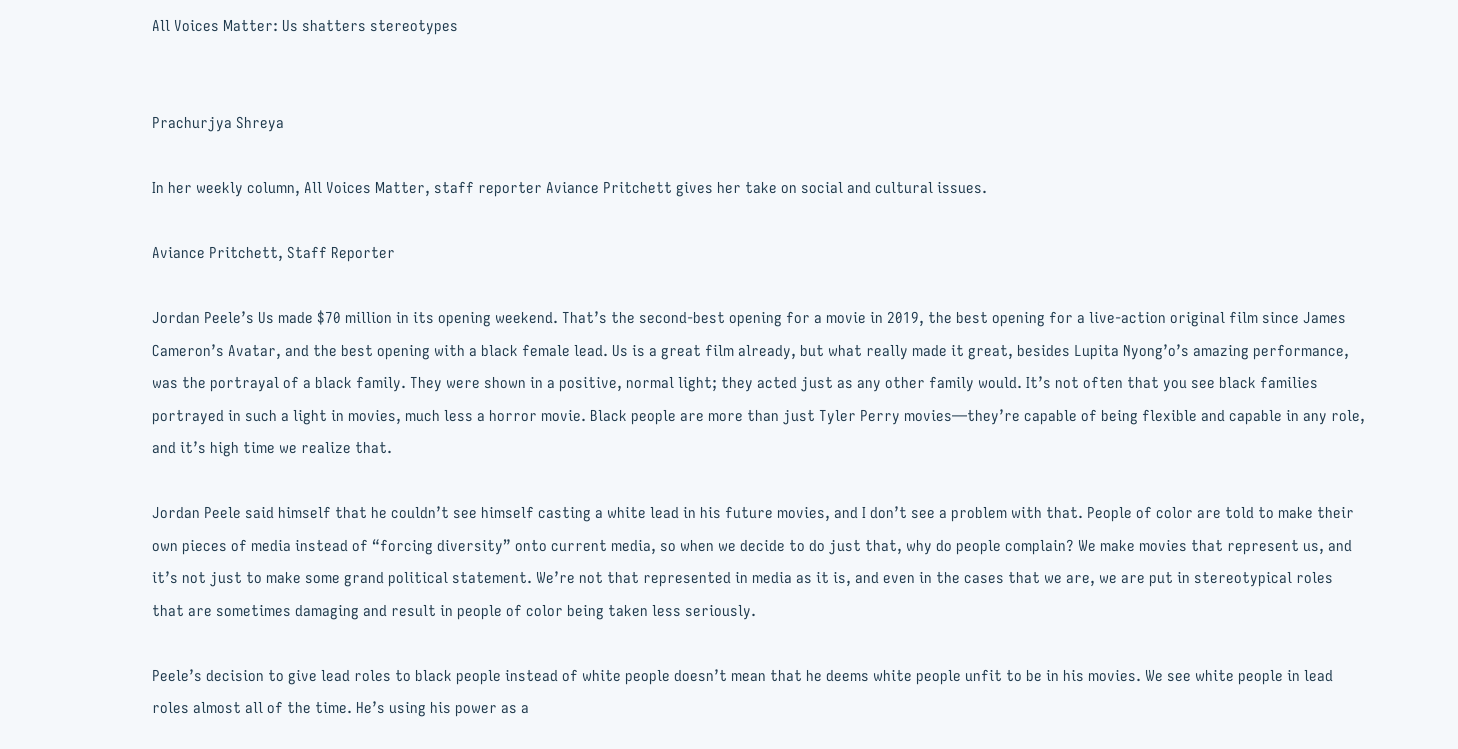All Voices Matter: Us shatters stereotypes


Prachurjya Shreya

In her weekly column, All Voices Matter, staff reporter Aviance Pritchett gives her take on social and cultural issues.

Aviance Pritchett, Staff Reporter

Jordan Peele’s Us made $70 million in its opening weekend. That’s the second-best opening for a movie in 2019, the best opening for a live-action original film since James Cameron’s Avatar, and the best opening with a black female lead. Us is a great film already, but what really made it great, besides Lupita Nyong’o’s amazing performance, was the portrayal of a black family. They were shown in a positive, normal light; they acted just as any other family would. It’s not often that you see black families portrayed in such a light in movies, much less a horror movie. Black people are more than just Tyler Perry movies—they’re capable of being flexible and capable in any role, and it’s high time we realize that.

Jordan Peele said himself that he couldn’t see himself casting a white lead in his future movies, and I don’t see a problem with that. People of color are told to make their own pieces of media instead of “forcing diversity” onto current media, so when we decide to do just that, why do people complain? We make movies that represent us, and it’s not just to make some grand political statement. We’re not that represented in media as it is, and even in the cases that we are, we are put in stereotypical roles that are sometimes damaging and result in people of color being taken less seriously.

Peele’s decision to give lead roles to black people instead of white people doesn’t mean that he deems white people unfit to be in his movies. We see white people in lead roles almost all of the time. He’s using his power as a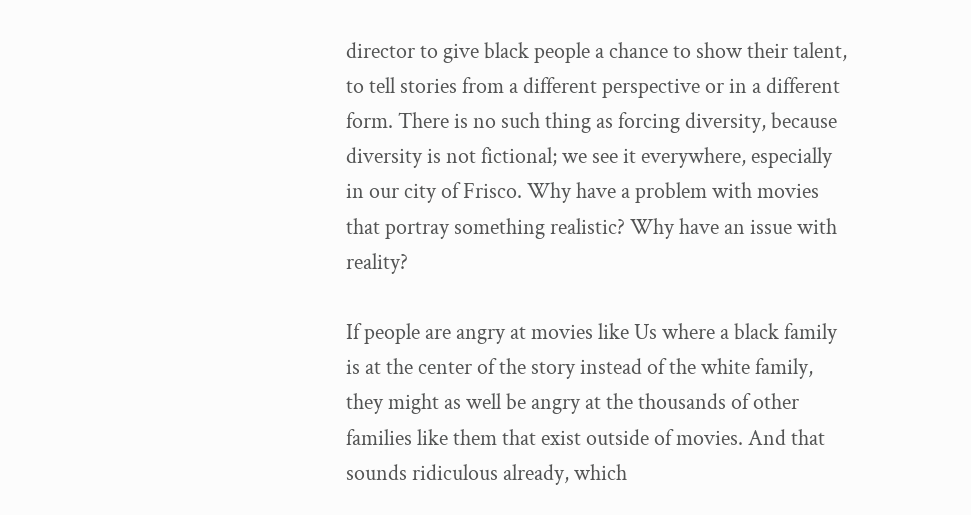director to give black people a chance to show their talent, to tell stories from a different perspective or in a different form. There is no such thing as forcing diversity, because diversity is not fictional; we see it everywhere, especially in our city of Frisco. Why have a problem with movies that portray something realistic? Why have an issue with reality?

If people are angry at movies like Us where a black family is at the center of the story instead of the white family, they might as well be angry at the thousands of other families like them that exist outside of movies. And that sounds ridiculous already, which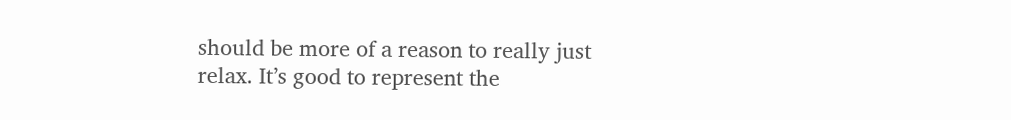should be more of a reason to really just relax. It’s good to represent the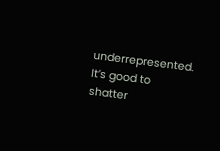underrepresented. It’s good to shatter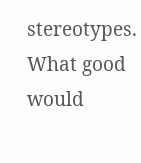stereotypes. What good would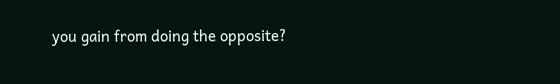you gain from doing the opposite?